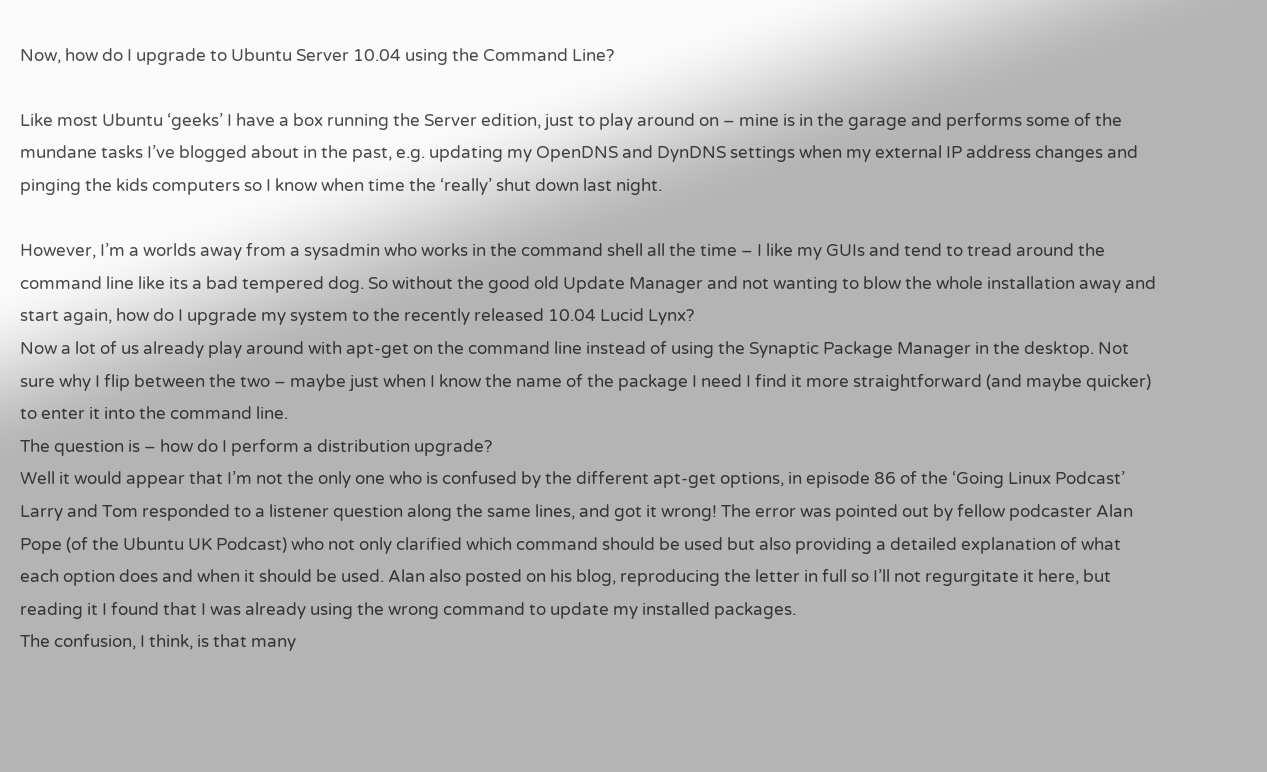Now, how do I upgrade to Ubuntu Server 10.04 using the Command Line?

Like most Ubuntu ‘geeks’ I have a box running the Server edition, just to play around on – mine is in the garage and performs some of the mundane tasks I’ve blogged about in the past, e.g. updating my OpenDNS and DynDNS settings when my external IP address changes and pinging the kids computers so I know when time the ‘really’ shut down last night.

However, I’m a worlds away from a sysadmin who works in the command shell all the time – I like my GUIs and tend to tread around the command line like its a bad tempered dog. So without the good old Update Manager and not wanting to blow the whole installation away and start again, how do I upgrade my system to the recently released 10.04 Lucid Lynx?
Now a lot of us already play around with apt-get on the command line instead of using the Synaptic Package Manager in the desktop. Not sure why I flip between the two – maybe just when I know the name of the package I need I find it more straightforward (and maybe quicker) to enter it into the command line.
The question is – how do I perform a distribution upgrade?
Well it would appear that I’m not the only one who is confused by the different apt-get options, in episode 86 of the ‘Going Linux Podcast’ Larry and Tom responded to a listener question along the same lines, and got it wrong! The error was pointed out by fellow podcaster Alan Pope (of the Ubuntu UK Podcast) who not only clarified which command should be used but also providing a detailed explanation of what each option does and when it should be used. Alan also posted on his blog, reproducing the letter in full so I’ll not regurgitate it here, but reading it I found that I was already using the wrong command to update my installed packages.
The confusion, I think, is that many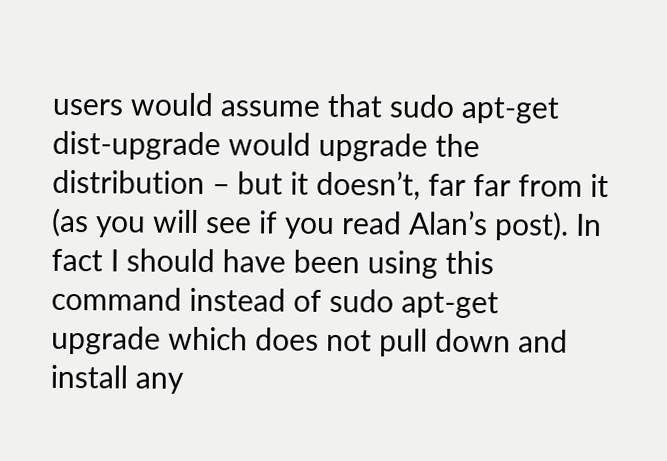users would assume that sudo apt-get dist-upgrade would upgrade the distribution – but it doesn’t, far far from it (as you will see if you read Alan’s post). In fact I should have been using this command instead of sudo apt-get upgrade which does not pull down and install any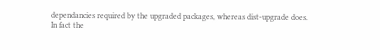dependancies required by the upgraded packages, whereas dist-upgrade does.
In fact the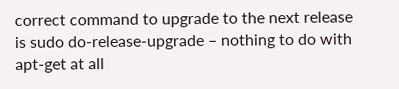correct command to upgrade to the next release is sudo do-release-upgrade – nothing to do with apt-get at all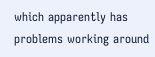which apparently has problems working around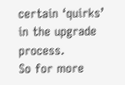certain ‘quirks’ in the upgrade process.
So for more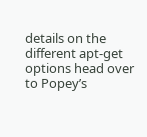details on the different apt-get options head over to Popey’s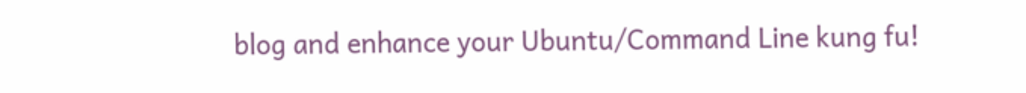blog and enhance your Ubuntu/Command Line kung fu!